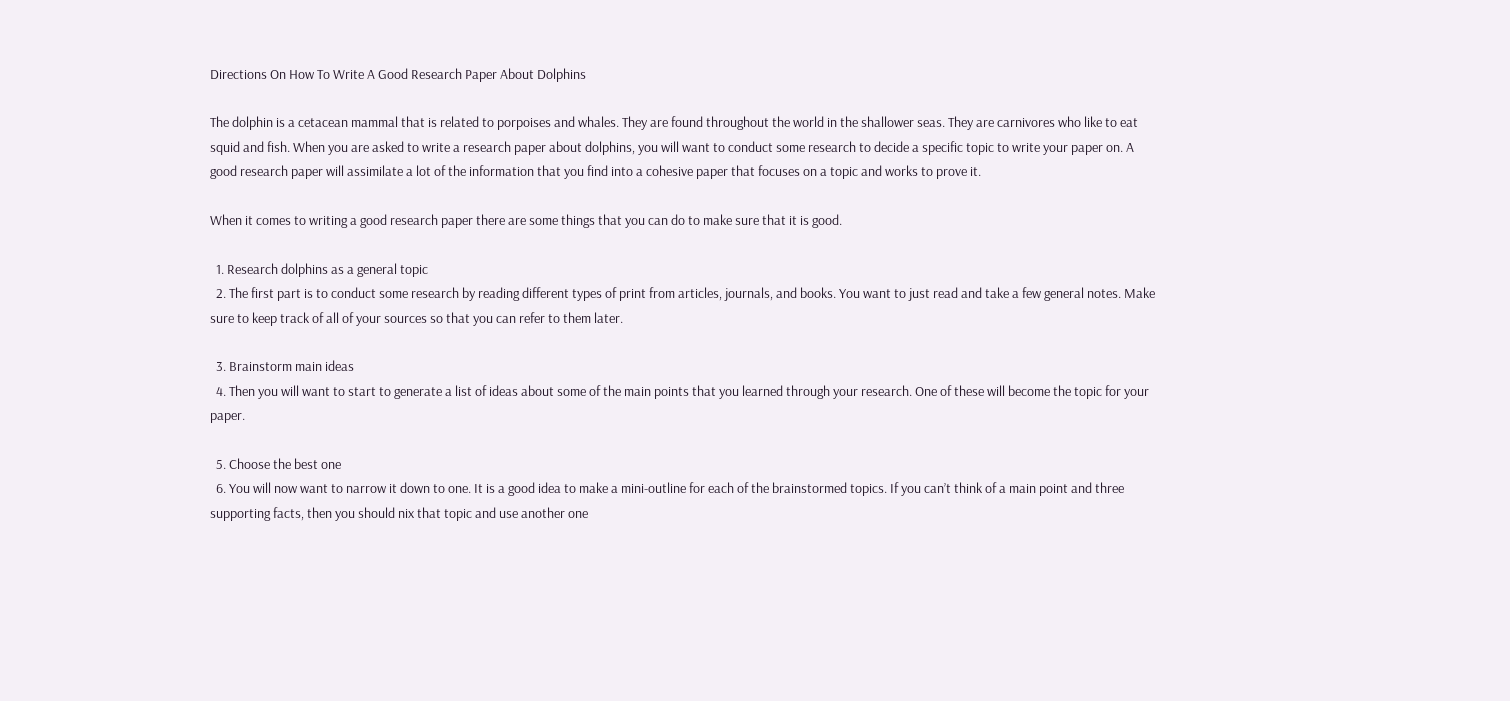Directions On How To Write A Good Research Paper About Dolphins

The dolphin is a cetacean mammal that is related to porpoises and whales. They are found throughout the world in the shallower seas. They are carnivores who like to eat squid and fish. When you are asked to write a research paper about dolphins, you will want to conduct some research to decide a specific topic to write your paper on. A good research paper will assimilate a lot of the information that you find into a cohesive paper that focuses on a topic and works to prove it.

When it comes to writing a good research paper there are some things that you can do to make sure that it is good.

  1. Research dolphins as a general topic
  2. The first part is to conduct some research by reading different types of print from articles, journals, and books. You want to just read and take a few general notes. Make sure to keep track of all of your sources so that you can refer to them later.

  3. Brainstorm main ideas
  4. Then you will want to start to generate a list of ideas about some of the main points that you learned through your research. One of these will become the topic for your paper.

  5. Choose the best one
  6. You will now want to narrow it down to one. It is a good idea to make a mini-outline for each of the brainstormed topics. If you can’t think of a main point and three supporting facts, then you should nix that topic and use another one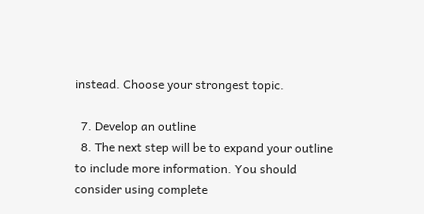instead. Choose your strongest topic.

  7. Develop an outline
  8. The next step will be to expand your outline to include more information. You should consider using complete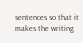sentences so that it makes the writing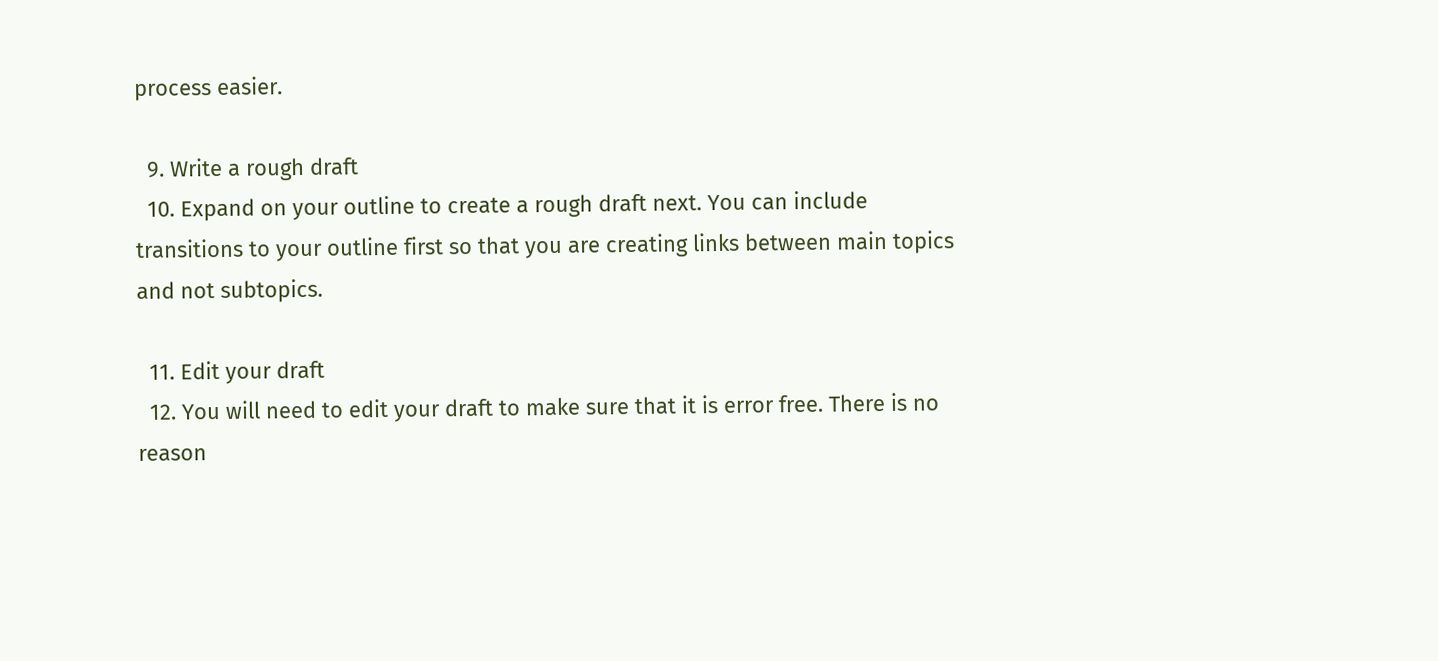process easier.

  9. Write a rough draft
  10. Expand on your outline to create a rough draft next. You can include transitions to your outline first so that you are creating links between main topics and not subtopics.

  11. Edit your draft
  12. You will need to edit your draft to make sure that it is error free. There is no reason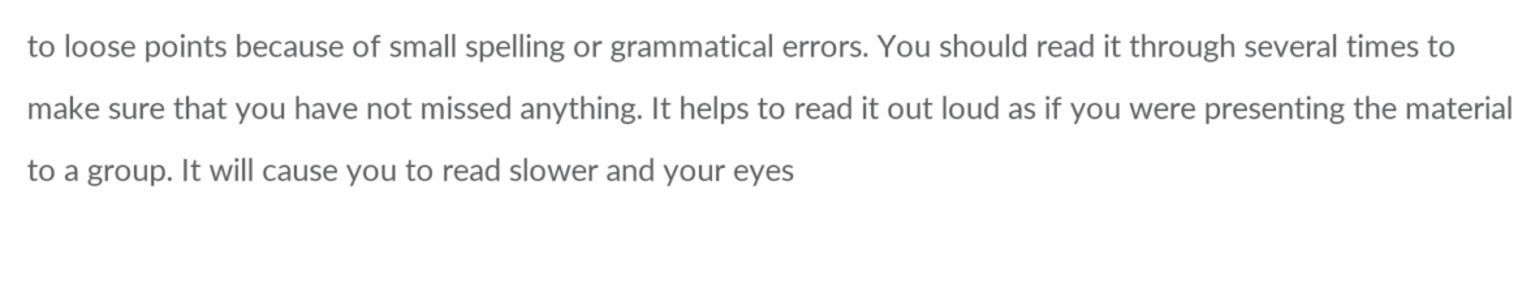to loose points because of small spelling or grammatical errors. You should read it through several times to make sure that you have not missed anything. It helps to read it out loud as if you were presenting the material to a group. It will cause you to read slower and your eyes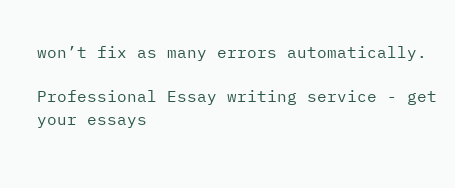won’t fix as many errors automatically.

Professional Essay writing service - get your essays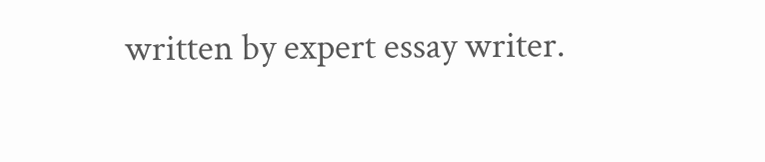written by expert essay writer.